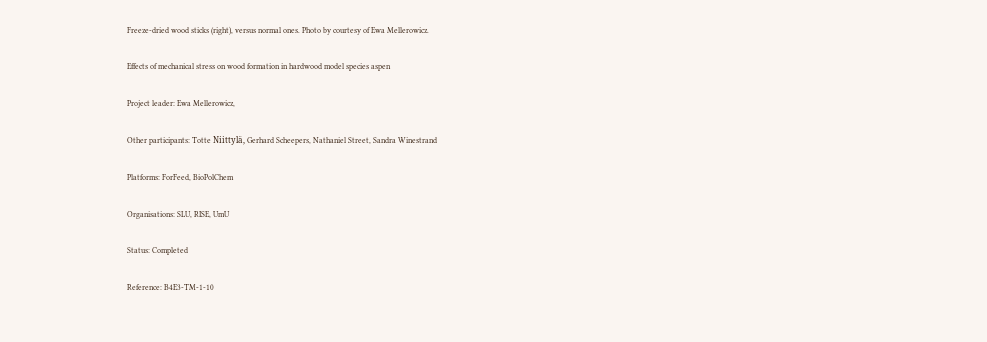Freeze-dried wood sticks (right), versus normal ones. Photo by courtesy of Ewa Mellerowicz.

Effects of mechanical stress on wood formation in hardwood model species aspen

Project leader: Ewa Mellerowicz,

Other participants: Totte Niittylä, Gerhard Scheepers, Nathaniel Street, Sandra Winestrand

Platforms: ForFeed, BioPolChem

Organisations: SLU, RISE, UmU

Status: Completed

Reference: B4E3-TM-1-10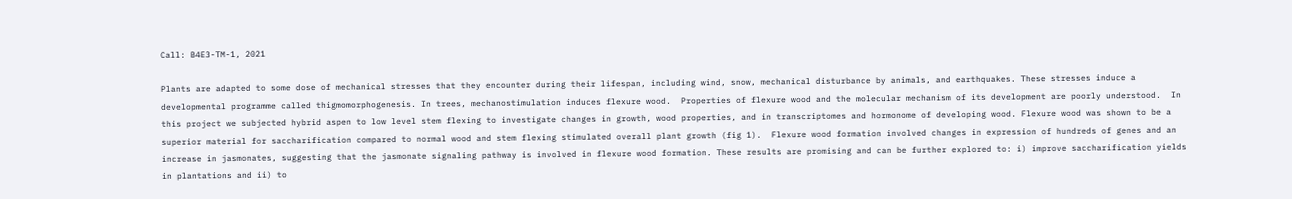Call: B4E3-TM-1, 2021

Plants are adapted to some dose of mechanical stresses that they encounter during their lifespan, including wind, snow, mechanical disturbance by animals, and earthquakes. These stresses induce a developmental programme called thigmomorphogenesis. In trees, mechanostimulation induces flexure wood.  Properties of flexure wood and the molecular mechanism of its development are poorly understood.  In this project we subjected hybrid aspen to low level stem flexing to investigate changes in growth, wood properties, and in transcriptomes and hormonome of developing wood. Flexure wood was shown to be a superior material for saccharification compared to normal wood and stem flexing stimulated overall plant growth (fig 1).  Flexure wood formation involved changes in expression of hundreds of genes and an increase in jasmonates, suggesting that the jasmonate signaling pathway is involved in flexure wood formation. These results are promising and can be further explored to: i) improve saccharification yields in plantations and ii) to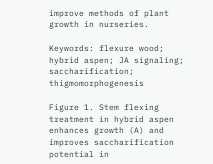improve methods of plant growth in nurseries.

Keywords: flexure wood; hybrid aspen; JA signaling; saccharification; thigmomorphogenesis

Figure 1. Stem flexing treatment in hybrid aspen enhances growth (A) and improves saccharification potential in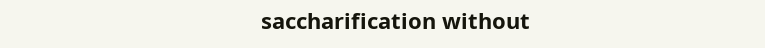saccharification without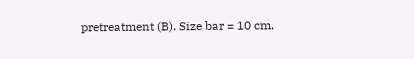pretreatment (B). Size bar = 10 cm.